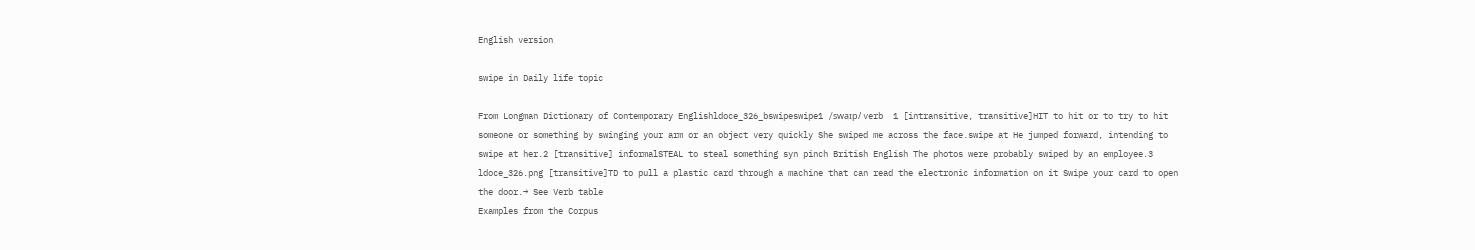English version

swipe in Daily life topic

From Longman Dictionary of Contemporary Englishldoce_326_bswipeswipe1 /swaɪp/ verb  1 [intransitive, transitive]HIT to hit or to try to hit someone or something by swinging your arm or an object very quickly She swiped me across the face.swipe at He jumped forward, intending to swipe at her.2 [transitive] informalSTEAL to steal something syn pinch British English The photos were probably swiped by an employee.3 ldoce_326.png [transitive]TD to pull a plastic card through a machine that can read the electronic information on it Swipe your card to open the door.→ See Verb table
Examples from the Corpus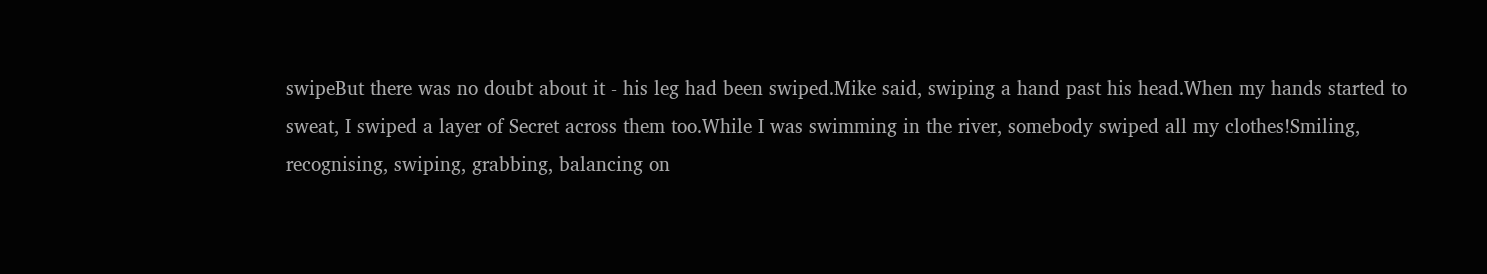swipeBut there was no doubt about it - his leg had been swiped.Mike said, swiping a hand past his head.When my hands started to sweat, I swiped a layer of Secret across them too.While I was swimming in the river, somebody swiped all my clothes!Smiling, recognising, swiping, grabbing, balancing on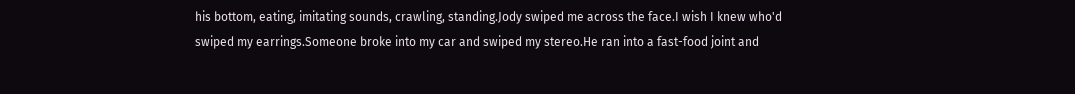his bottom, eating, imitating sounds, crawling, standing.Jody swiped me across the face.I wish I knew who'd swiped my earrings.Someone broke into my car and swiped my stereo.He ran into a fast-food joint and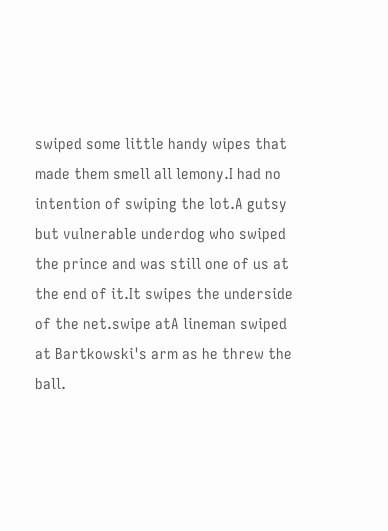swiped some little handy wipes that made them smell all lemony.I had no intention of swiping the lot.A gutsy but vulnerable underdog who swiped the prince and was still one of us at the end of it.It swipes the underside of the net.swipe atA lineman swiped at Bartkowski's arm as he threw the ball.